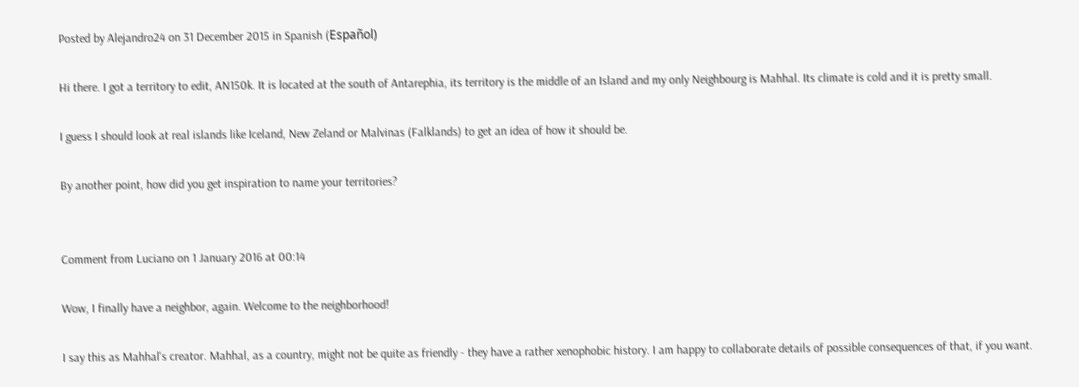Posted by Alejandro24 on 31 December 2015 in Spanish (Español)

Hi there. I got a territory to edit, AN150k. It is located at the south of Antarephia, its territory is the middle of an Island and my only Neighbourg is Mahhal. Its climate is cold and it is pretty small.

I guess I should look at real islands like Iceland, New Zeland or Malvinas (Falklands) to get an idea of how it should be.

By another point, how did you get inspiration to name your territories?


Comment from Luciano on 1 January 2016 at 00:14

Wow, I finally have a neighbor, again. Welcome to the neighborhood!

I say this as Mahhal's creator. Mahhal, as a country, might not be quite as friendly - they have a rather xenophobic history. I am happy to collaborate details of possible consequences of that, if you want.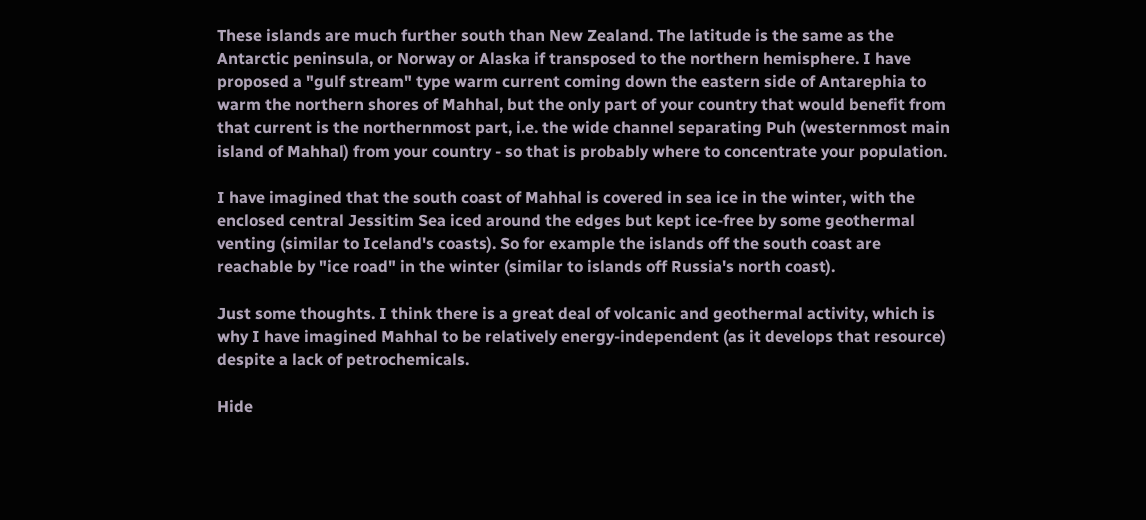These islands are much further south than New Zealand. The latitude is the same as the Antarctic peninsula, or Norway or Alaska if transposed to the northern hemisphere. I have proposed a "gulf stream" type warm current coming down the eastern side of Antarephia to warm the northern shores of Mahhal, but the only part of your country that would benefit from that current is the northernmost part, i.e. the wide channel separating Puh (westernmost main island of Mahhal) from your country - so that is probably where to concentrate your population.

I have imagined that the south coast of Mahhal is covered in sea ice in the winter, with the enclosed central Jessitim Sea iced around the edges but kept ice-free by some geothermal venting (similar to Iceland's coasts). So for example the islands off the south coast are reachable by "ice road" in the winter (similar to islands off Russia's north coast).

Just some thoughts. I think there is a great deal of volcanic and geothermal activity, which is why I have imagined Mahhal to be relatively energy-independent (as it develops that resource) despite a lack of petrochemicals.

Hide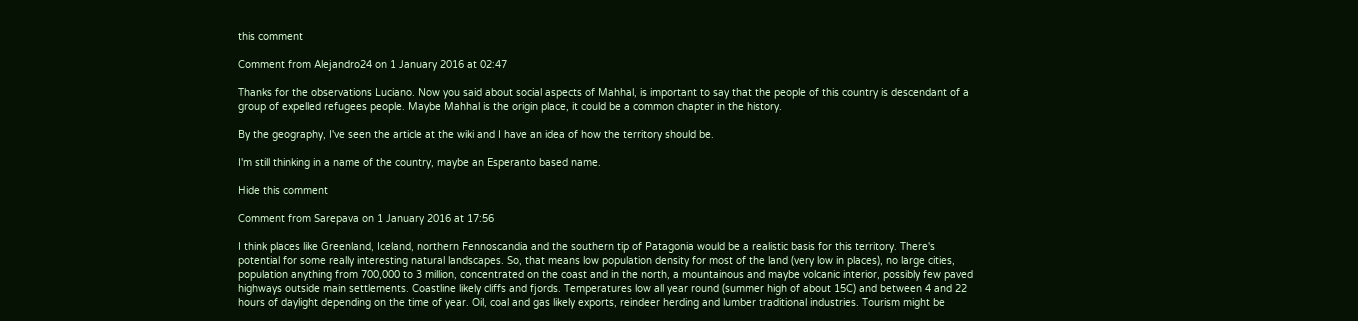this comment

Comment from Alejandro24 on 1 January 2016 at 02:47

Thanks for the observations Luciano. Now you said about social aspects of Mahhal, is important to say that the people of this country is descendant of a group of expelled refugees people. Maybe Mahhal is the origin place, it could be a common chapter in the history.

By the geography, I've seen the article at the wiki and I have an idea of how the territory should be.

I'm still thinking in a name of the country, maybe an Esperanto based name.

Hide this comment

Comment from Sarepava on 1 January 2016 at 17:56

I think places like Greenland, Iceland, northern Fennoscandia and the southern tip of Patagonia would be a realistic basis for this territory. There's potential for some really interesting natural landscapes. So, that means low population density for most of the land (very low in places), no large cities, population anything from 700,000 to 3 million, concentrated on the coast and in the north, a mountainous and maybe volcanic interior, possibly few paved highways outside main settlements. Coastline likely cliffs and fjords. Temperatures low all year round (summer high of about 15C) and between 4 and 22 hours of daylight depending on the time of year. Oil, coal and gas likely exports, reindeer herding and lumber traditional industries. Tourism might be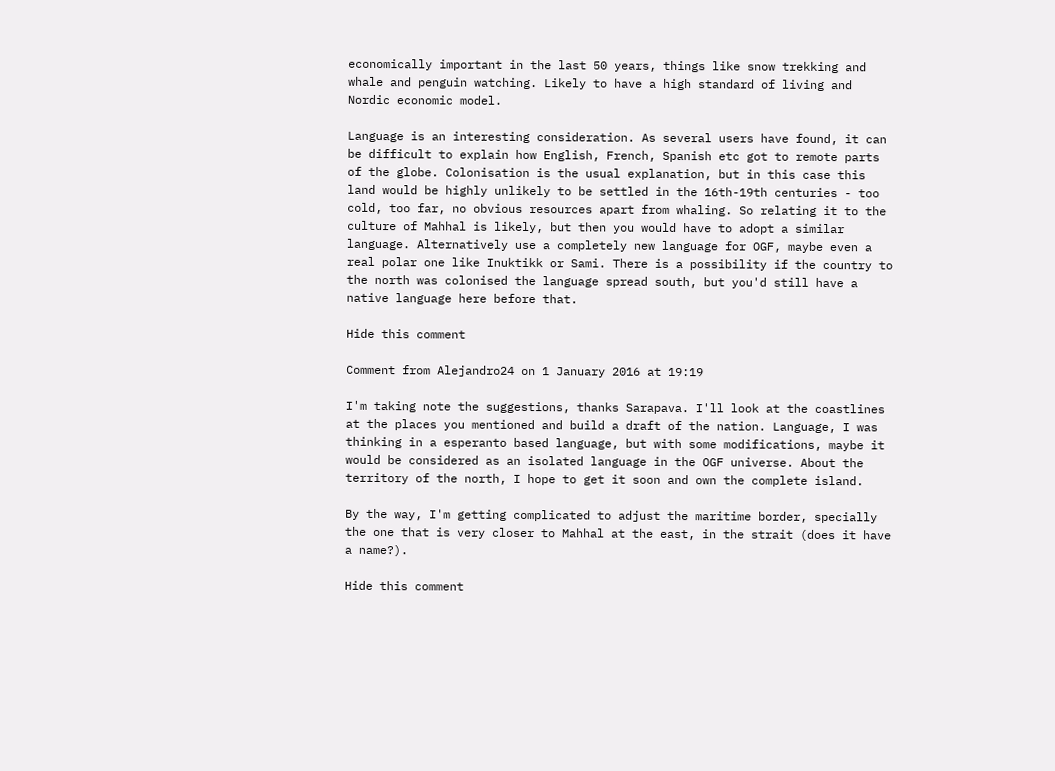economically important in the last 50 years, things like snow trekking and whale and penguin watching. Likely to have a high standard of living and Nordic economic model.

Language is an interesting consideration. As several users have found, it can be difficult to explain how English, French, Spanish etc got to remote parts of the globe. Colonisation is the usual explanation, but in this case this land would be highly unlikely to be settled in the 16th-19th centuries - too cold, too far, no obvious resources apart from whaling. So relating it to the culture of Mahhal is likely, but then you would have to adopt a similar language. Alternatively use a completely new language for OGF, maybe even a real polar one like Inuktikk or Sami. There is a possibility if the country to the north was colonised the language spread south, but you'd still have a native language here before that.

Hide this comment

Comment from Alejandro24 on 1 January 2016 at 19:19

I'm taking note the suggestions, thanks Sarapava. I'll look at the coastlines at the places you mentioned and build a draft of the nation. Language, I was thinking in a esperanto based language, but with some modifications, maybe it would be considered as an isolated language in the OGF universe. About the territory of the north, I hope to get it soon and own the complete island.

By the way, I'm getting complicated to adjust the maritime border, specially the one that is very closer to Mahhal at the east, in the strait (does it have a name?).

Hide this comment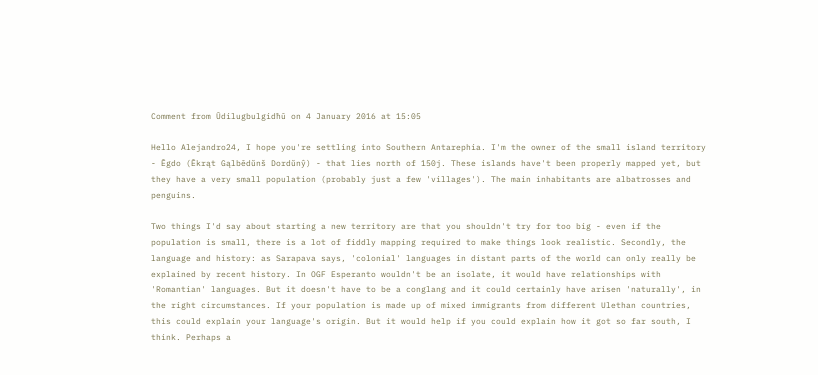Comment from Ūdilugbulgidħū on 4 January 2016 at 15:05

Hello Alejandro24, I hope you're settling into Southern Antarephia. I'm the owner of the small island territory - Ēgdo (Ēkrąt Gąlbēdŭnš Dordŭnŷ) - that lies north of 150j. These islands have't been properly mapped yet, but they have a very small population (probably just a few 'villages'). The main inhabitants are albatrosses and penguins.

Two things I'd say about starting a new territory are that you shouldn't try for too big - even if the population is small, there is a lot of fiddly mapping required to make things look realistic. Secondly, the language and history: as Sarapava says, 'colonial' languages in distant parts of the world can only really be explained by recent history. In OGF Esperanto wouldn't be an isolate, it would have relationships with 'Romantian' languages. But it doesn't have to be a conglang and it could certainly have arisen 'naturally', in the right circumstances. If your population is made up of mixed immigrants from different Ulethan countries, this could explain your language's origin. But it would help if you could explain how it got so far south, I think. Perhaps a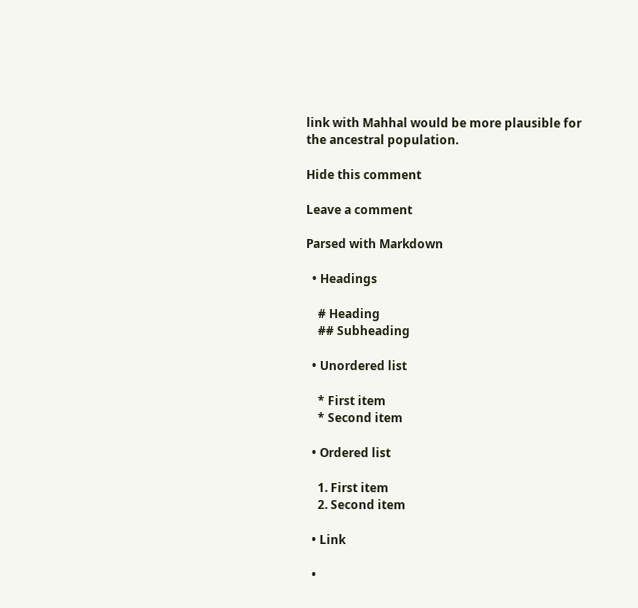link with Mahhal would be more plausible for the ancestral population.

Hide this comment

Leave a comment

Parsed with Markdown

  • Headings

    # Heading
    ## Subheading

  • Unordered list

    * First item
    * Second item

  • Ordered list

    1. First item
    2. Second item

  • Link

  •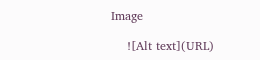Image

    ![Alt text](URL)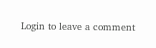Login to leave a comment